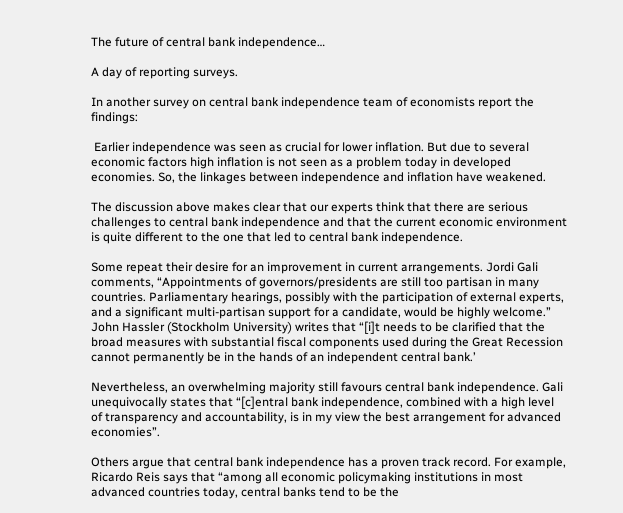The future of central bank independence…

A day of reporting surveys.

In another survey on central bank independence team of economists report the findings:

 Earlier independence was seen as crucial for lower inflation. But due to several economic factors high inflation is not seen as a problem today in developed economies. So, the linkages between independence and inflation have weakened.

The discussion above makes clear that our experts think that there are serious challenges to central bank independence and that the current economic environment is quite different to the one that led to central bank independence.

Some repeat their desire for an improvement in current arrangements. Jordi Gali comments, “Appointments of governors/presidents are still too partisan in many countries. Parliamentary hearings, possibly with the participation of external experts, and a significant multi-partisan support for a candidate, would be highly welcome.” John Hassler (Stockholm University) writes that “[i]t needs to be clarified that the broad measures with substantial fiscal components used during the Great Recession cannot permanently be in the hands of an independent central bank.’

Nevertheless, an overwhelming majority still favours central bank independence. Gali unequivocally states that “[c]entral bank independence, combined with a high level of transparency and accountability, is in my view the best arrangement for advanced economies”.

Others argue that central bank independence has a proven track record. For example, Ricardo Reis says that “among all economic policymaking institutions in most advanced countries today, central banks tend to be the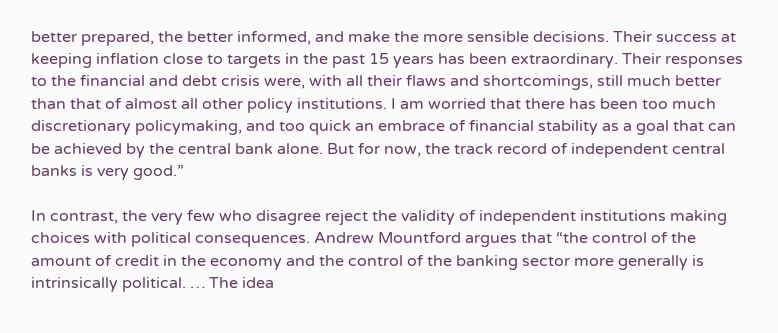better prepared, the better informed, and make the more sensible decisions. Their success at keeping inflation close to targets in the past 15 years has been extraordinary. Their responses to the financial and debt crisis were, with all their flaws and shortcomings, still much better than that of almost all other policy institutions. I am worried that there has been too much discretionary policymaking, and too quick an embrace of financial stability as a goal that can be achieved by the central bank alone. But for now, the track record of independent central banks is very good.”

In contrast, the very few who disagree reject the validity of independent institutions making choices with political consequences. Andrew Mountford argues that “the control of the amount of credit in the economy and the control of the banking sector more generally is intrinsically political. … The idea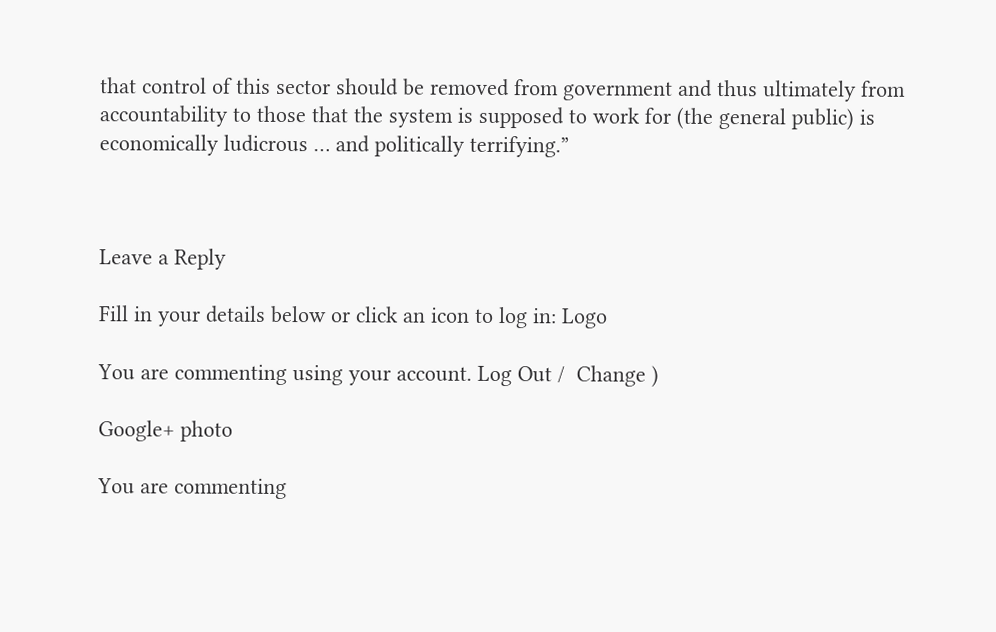that control of this sector should be removed from government and thus ultimately from accountability to those that the system is supposed to work for (the general public) is economically ludicrous … and politically terrifying.”



Leave a Reply

Fill in your details below or click an icon to log in: Logo

You are commenting using your account. Log Out /  Change )

Google+ photo

You are commenting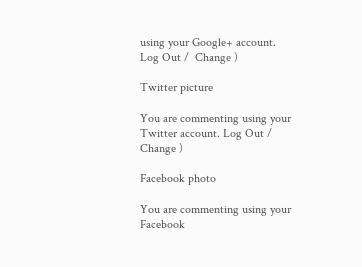using your Google+ account. Log Out /  Change )

Twitter picture

You are commenting using your Twitter account. Log Out /  Change )

Facebook photo

You are commenting using your Facebook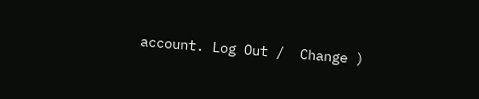account. Log Out /  Change )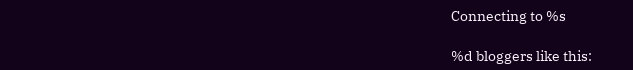Connecting to %s

%d bloggers like this: